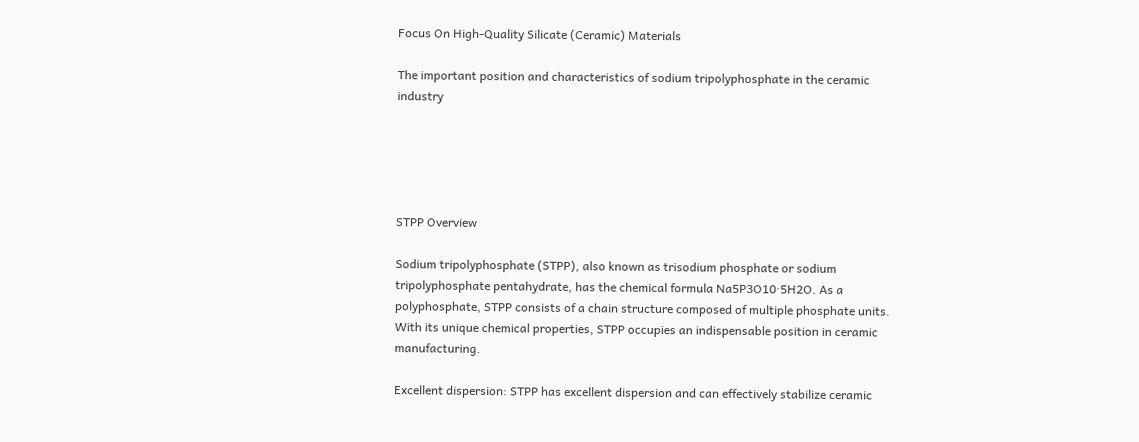Focus On High-Quality Silicate (Ceramic) Materials

The important position and characteristics of sodium tripolyphosphate in the ceramic industry





STPP Overview

Sodium tripolyphosphate (STPP), also known as trisodium phosphate or sodium tripolyphosphate pentahydrate, has the chemical formula Na5P3O10·5H2O. As a polyphosphate, STPP consists of a chain structure composed of multiple phosphate units. With its unique chemical properties, STPP occupies an indispensable position in ceramic manufacturing.

Excellent dispersion: STPP has excellent dispersion and can effectively stabilize ceramic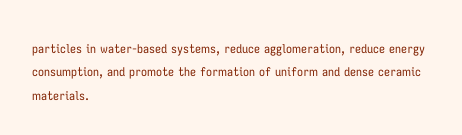particles in water-based systems, reduce agglomeration, reduce energy consumption, and promote the formation of uniform and dense ceramic materials.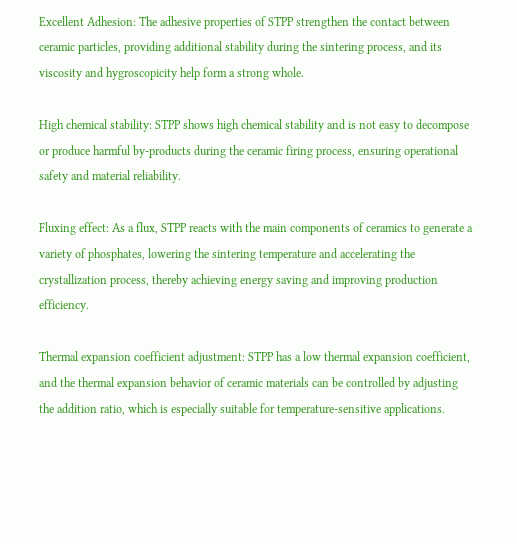Excellent Adhesion: The adhesive properties of STPP strengthen the contact between ceramic particles, providing additional stability during the sintering process, and its viscosity and hygroscopicity help form a strong whole.

High chemical stability: STPP shows high chemical stability and is not easy to decompose or produce harmful by-products during the ceramic firing process, ensuring operational safety and material reliability.

Fluxing effect: As a flux, STPP reacts with the main components of ceramics to generate a variety of phosphates, lowering the sintering temperature and accelerating the crystallization process, thereby achieving energy saving and improving production efficiency.

Thermal expansion coefficient adjustment: STPP has a low thermal expansion coefficient, and the thermal expansion behavior of ceramic materials can be controlled by adjusting the addition ratio, which is especially suitable for temperature-sensitive applications.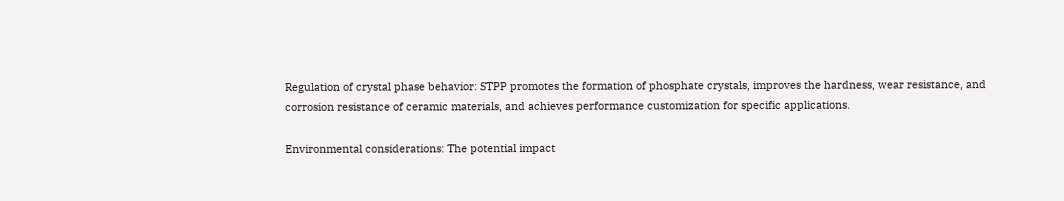Regulation of crystal phase behavior: STPP promotes the formation of phosphate crystals, improves the hardness, wear resistance, and corrosion resistance of ceramic materials, and achieves performance customization for specific applications.

Environmental considerations: The potential impact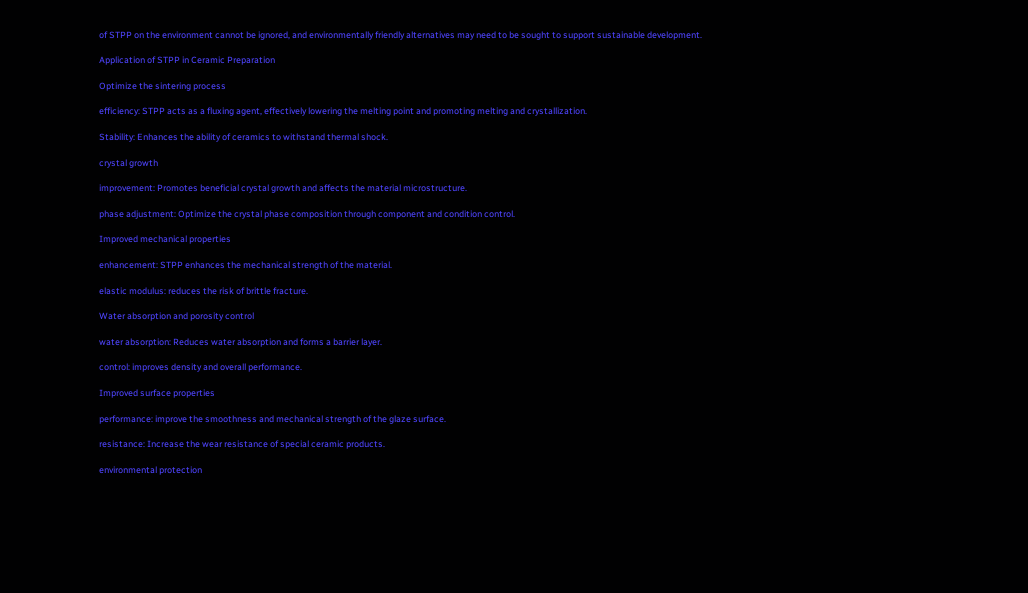of STPP on the environment cannot be ignored, and environmentally friendly alternatives may need to be sought to support sustainable development.

Application of STPP in Ceramic Preparation

Optimize the sintering process

efficiency: STPP acts as a fluxing agent, effectively lowering the melting point and promoting melting and crystallization.

Stability: Enhances the ability of ceramics to withstand thermal shock.

crystal growth

improvement: Promotes beneficial crystal growth and affects the material microstructure.

phase adjustment: Optimize the crystal phase composition through component and condition control.

Improved mechanical properties

enhancement: STPP enhances the mechanical strength of the material.

elastic modulus: reduces the risk of brittle fracture.

Water absorption and porosity control

water absorption: Reduces water absorption and forms a barrier layer.

control: improves density and overall performance.

Improved surface properties

performance: improve the smoothness and mechanical strength of the glaze surface.

resistance: Increase the wear resistance of special ceramic products.

environmental protection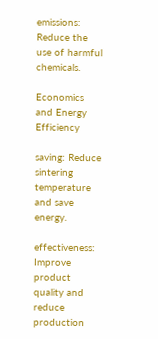emissions: Reduce the use of harmful chemicals.

Economics and Energy Efficiency

saving: Reduce sintering temperature and save energy.

effectiveness: Improve product quality and reduce production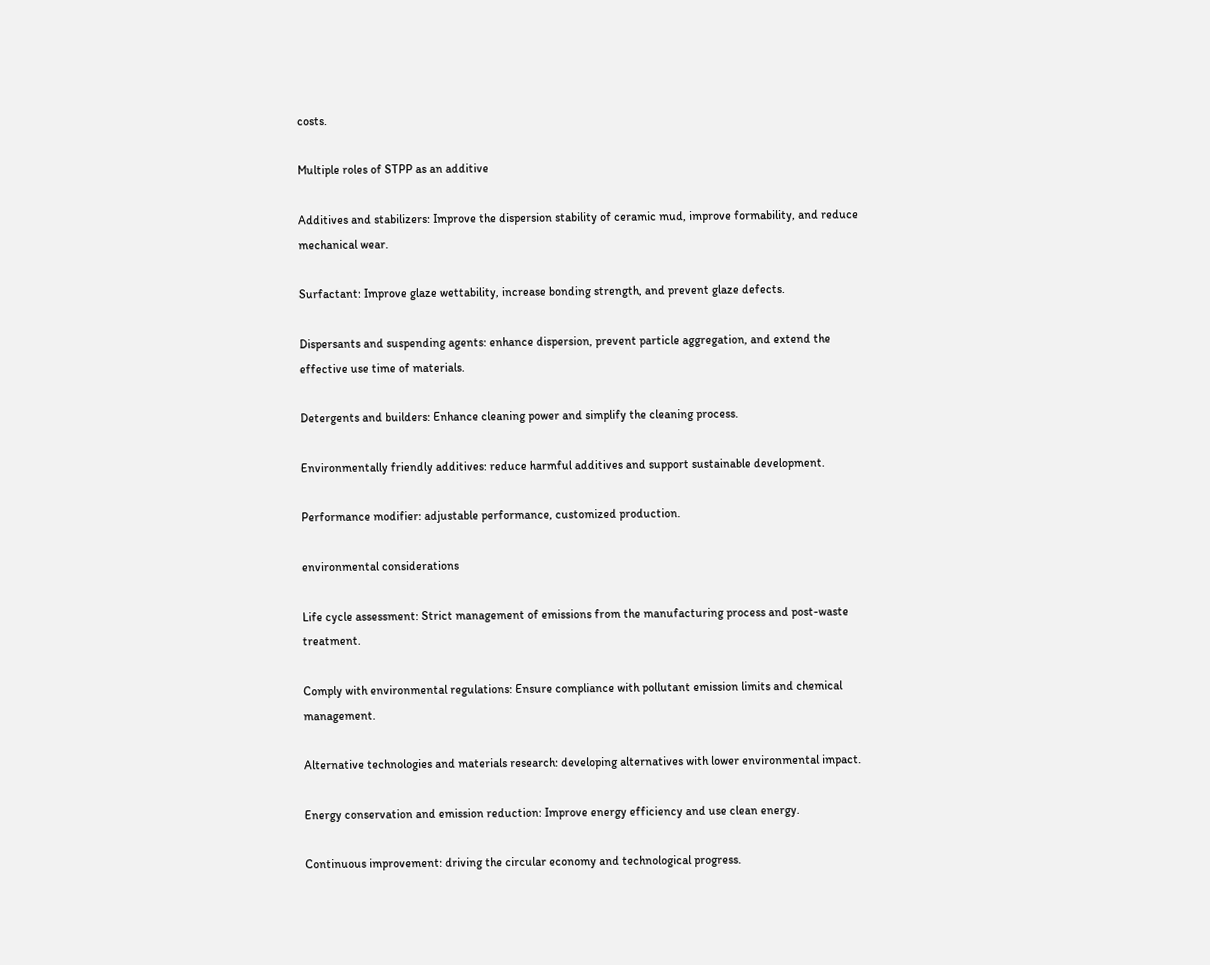costs.

Multiple roles of STPP as an additive

Additives and stabilizers: Improve the dispersion stability of ceramic mud, improve formability, and reduce mechanical wear.

Surfactant: Improve glaze wettability, increase bonding strength, and prevent glaze defects.

Dispersants and suspending agents: enhance dispersion, prevent particle aggregation, and extend the effective use time of materials.

Detergents and builders: Enhance cleaning power and simplify the cleaning process.

Environmentally friendly additives: reduce harmful additives and support sustainable development.

Performance modifier: adjustable performance, customized production.

environmental considerations

Life cycle assessment: Strict management of emissions from the manufacturing process and post-waste treatment.

Comply with environmental regulations: Ensure compliance with pollutant emission limits and chemical management.

Alternative technologies and materials research: developing alternatives with lower environmental impact.

Energy conservation and emission reduction: Improve energy efficiency and use clean energy.

Continuous improvement: driving the circular economy and technological progress.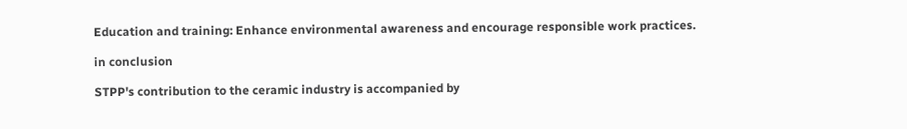Education and training: Enhance environmental awareness and encourage responsible work practices.

in conclusion

STPP's contribution to the ceramic industry is accompanied by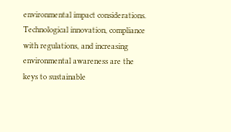environmental impact considerations. Technological innovation, compliance with regulations, and increasing environmental awareness are the keys to sustainable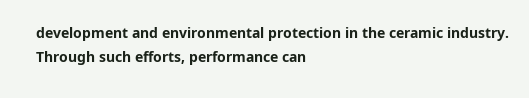development and environmental protection in the ceramic industry. Through such efforts, performance can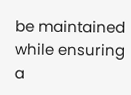be maintained while ensuring a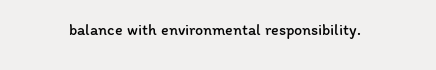balance with environmental responsibility.